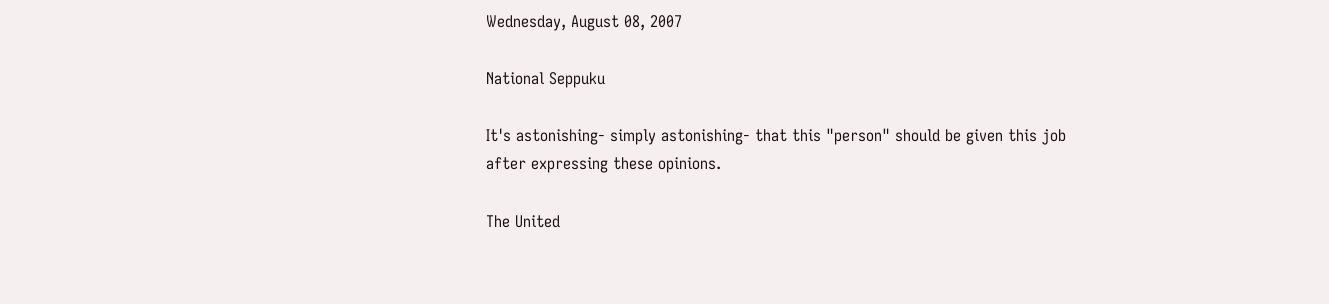Wednesday, August 08, 2007

National Seppuku

It's astonishing- simply astonishing- that this "person" should be given this job after expressing these opinions.

The United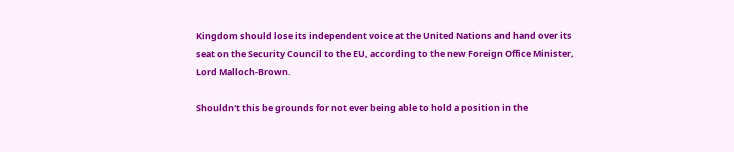Kingdom should lose its independent voice at the United Nations and hand over its seat on the Security Council to the EU, according to the new Foreign Office Minister, Lord Malloch-Brown.

Shouldn't this be grounds for not ever being able to hold a position in the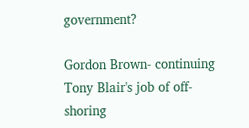government?

Gordon Brown- continuing Tony Blair's job of off-shoring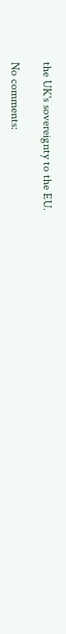the UK's sovereignty to the EU.

No comments: